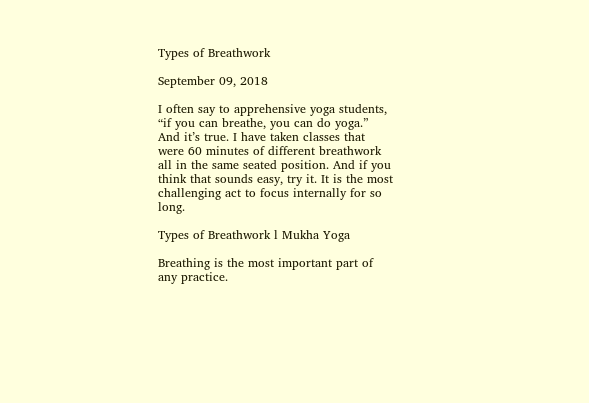Types of Breathwork

September 09, 2018

I often say to apprehensive yoga students, “if you can breathe, you can do yoga.” And it’s true. I have taken classes that were 60 minutes of different breathwork all in the same seated position. And if you think that sounds easy, try it. It is the most challenging act to focus internally for so long.

Types of Breathwork l Mukha Yoga

Breathing is the most important part of any practice.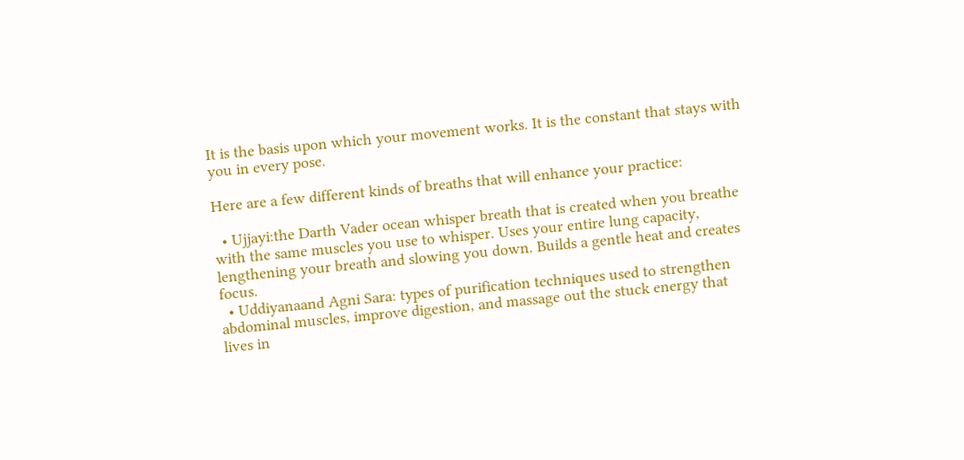It is the basis upon which your movement works. It is the constant that stays with you in every pose.

Here are a few different kinds of breaths that will enhance your practice:

  • Ujjayi:the Darth Vader ocean whisper breath that is created when you breathe with the same muscles you use to whisper. Uses your entire lung capacity, lengthening your breath and slowing you down. Builds a gentle heat and creates focus.
  • Uddiyanaand Agni Sara: types of purification techniques used to strengthen abdominal muscles, improve digestion, and massage out the stuck energy that lives in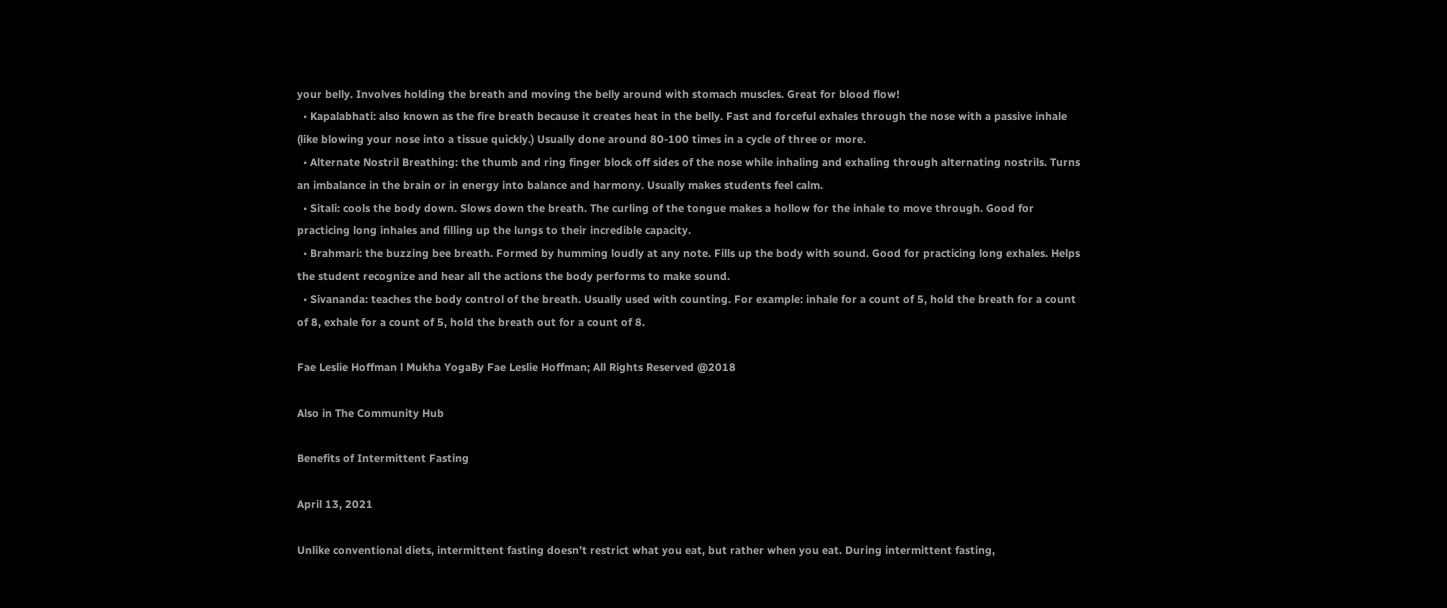your belly. Involves holding the breath and moving the belly around with stomach muscles. Great for blood flow!
  • Kapalabhati: also known as the fire breath because it creates heat in the belly. Fast and forceful exhales through the nose with a passive inhale (like blowing your nose into a tissue quickly.) Usually done around 80-100 times in a cycle of three or more.
  • Alternate Nostril Breathing: the thumb and ring finger block off sides of the nose while inhaling and exhaling through alternating nostrils. Turns an imbalance in the brain or in energy into balance and harmony. Usually makes students feel calm.
  • Sitali: cools the body down. Slows down the breath. The curling of the tongue makes a hollow for the inhale to move through. Good for practicing long inhales and filling up the lungs to their incredible capacity.
  • Brahmari: the buzzing bee breath. Formed by humming loudly at any note. Fills up the body with sound. Good for practicing long exhales. Helps the student recognize and hear all the actions the body performs to make sound.
  • Sivananda: teaches the body control of the breath. Usually used with counting. For example: inhale for a count of 5, hold the breath for a count of 8, exhale for a count of 5, hold the breath out for a count of 8.

Fae Leslie Hoffman l Mukha YogaBy Fae Leslie Hoffman; All Rights Reserved @2018

Also in The Community Hub

Benefits of Intermittent Fasting

April 13, 2021

Unlike conventional diets, intermittent fasting doesn’t restrict what you eat, but rather when you eat. During intermittent fasting,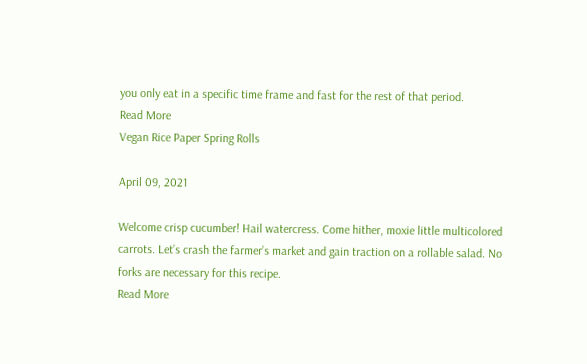you only eat in a specific time frame and fast for the rest of that period.
Read More
Vegan Rice Paper Spring Rolls

April 09, 2021

Welcome crisp cucumber! Hail watercress. Come hither, moxie little multicolored carrots. Let’s crash the farmer’s market and gain traction on a rollable salad. No forks are necessary for this recipe.
Read More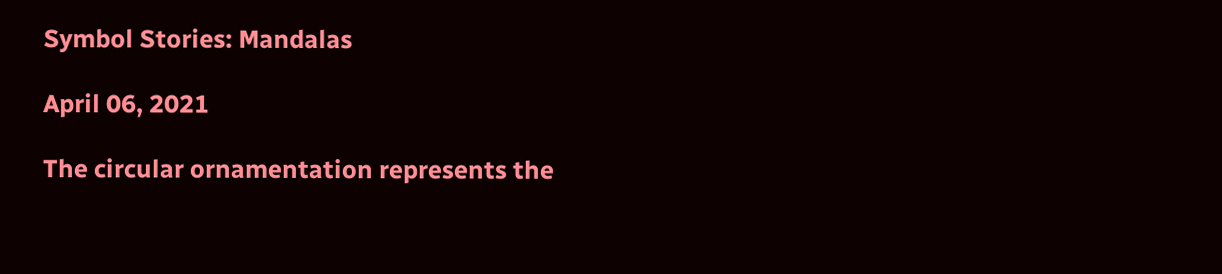Symbol Stories: Mandalas

April 06, 2021

The circular ornamentation represents the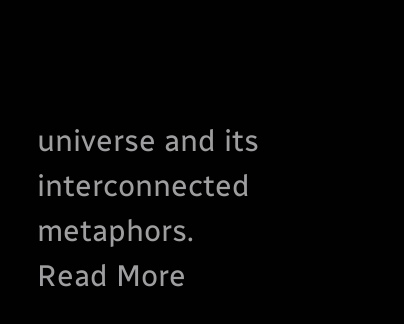universe and its interconnected metaphors.
Read More